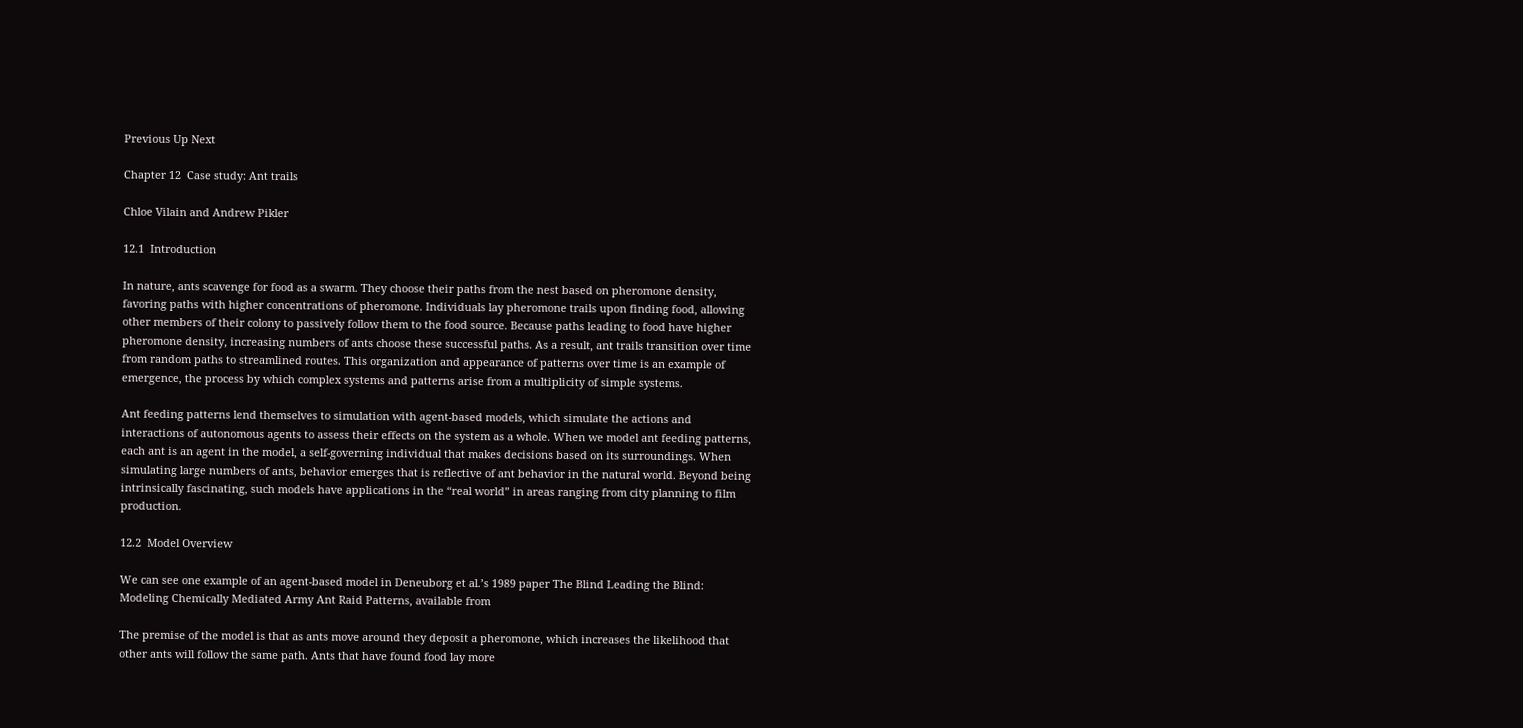Previous Up Next

Chapter 12  Case study: Ant trails

Chloe Vilain and Andrew Pikler

12.1  Introduction

In nature, ants scavenge for food as a swarm. They choose their paths from the nest based on pheromone density, favoring paths with higher concentrations of pheromone. Individuals lay pheromone trails upon finding food, allowing other members of their colony to passively follow them to the food source. Because paths leading to food have higher pheromone density, increasing numbers of ants choose these successful paths. As a result, ant trails transition over time from random paths to streamlined routes. This organization and appearance of patterns over time is an example of emergence, the process by which complex systems and patterns arise from a multiplicity of simple systems.

Ant feeding patterns lend themselves to simulation with agent-based models, which simulate the actions and interactions of autonomous agents to assess their effects on the system as a whole. When we model ant feeding patterns, each ant is an agent in the model, a self-governing individual that makes decisions based on its surroundings. When simulating large numbers of ants, behavior emerges that is reflective of ant behavior in the natural world. Beyond being intrinsically fascinating, such models have applications in the “real world” in areas ranging from city planning to film production.

12.2  Model Overview

We can see one example of an agent-based model in Deneuborg et al.’s 1989 paper The Blind Leading the Blind: Modeling Chemically Mediated Army Ant Raid Patterns, available from

The premise of the model is that as ants move around they deposit a pheromone, which increases the likelihood that other ants will follow the same path. Ants that have found food lay more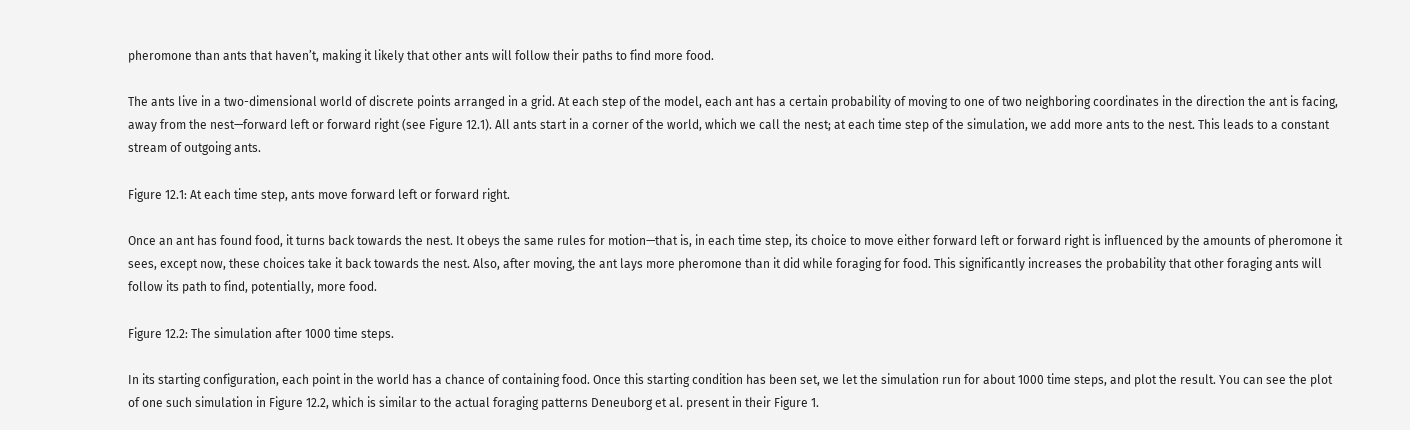pheromone than ants that haven’t, making it likely that other ants will follow their paths to find more food.

The ants live in a two-dimensional world of discrete points arranged in a grid. At each step of the model, each ant has a certain probability of moving to one of two neighboring coordinates in the direction the ant is facing, away from the nest—forward left or forward right (see Figure 12.1). All ants start in a corner of the world, which we call the nest; at each time step of the simulation, we add more ants to the nest. This leads to a constant stream of outgoing ants.

Figure 12.1: At each time step, ants move forward left or forward right.

Once an ant has found food, it turns back towards the nest. It obeys the same rules for motion—that is, in each time step, its choice to move either forward left or forward right is influenced by the amounts of pheromone it sees, except now, these choices take it back towards the nest. Also, after moving, the ant lays more pheromone than it did while foraging for food. This significantly increases the probability that other foraging ants will follow its path to find, potentially, more food.

Figure 12.2: The simulation after 1000 time steps.

In its starting configuration, each point in the world has a chance of containing food. Once this starting condition has been set, we let the simulation run for about 1000 time steps, and plot the result. You can see the plot of one such simulation in Figure 12.2, which is similar to the actual foraging patterns Deneuborg et al. present in their Figure 1.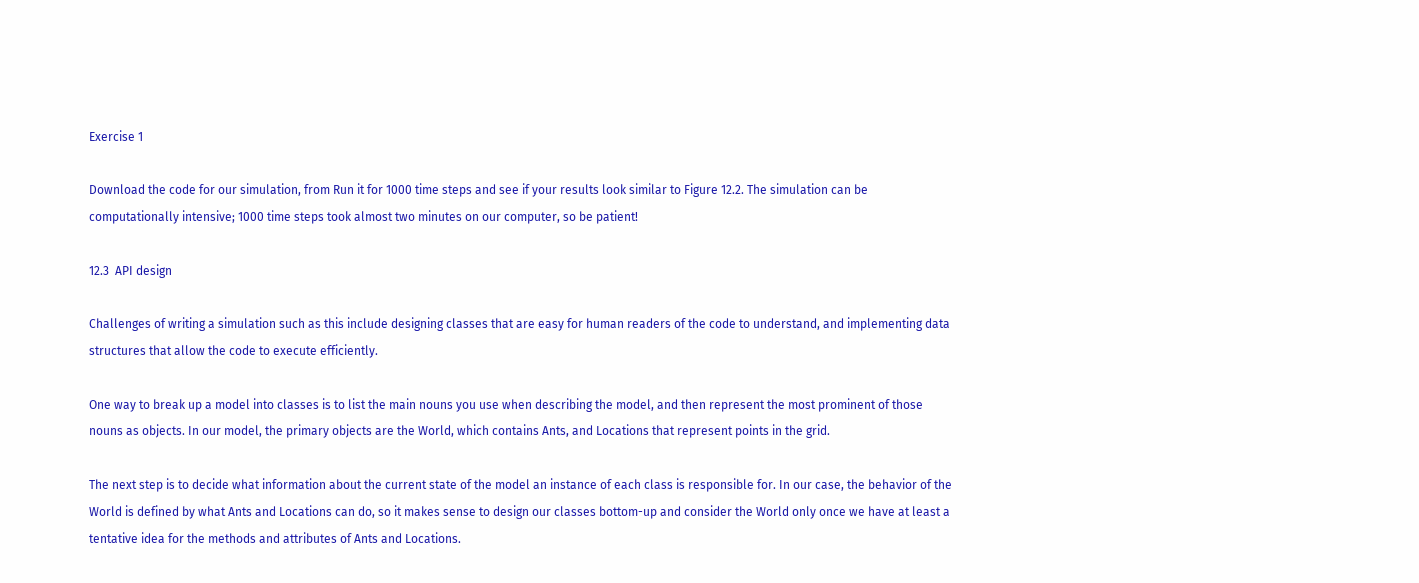Exercise 1

Download the code for our simulation, from Run it for 1000 time steps and see if your results look similar to Figure 12.2. The simulation can be computationally intensive; 1000 time steps took almost two minutes on our computer, so be patient!

12.3  API design

Challenges of writing a simulation such as this include designing classes that are easy for human readers of the code to understand, and implementing data structures that allow the code to execute efficiently.

One way to break up a model into classes is to list the main nouns you use when describing the model, and then represent the most prominent of those nouns as objects. In our model, the primary objects are the World, which contains Ants, and Locations that represent points in the grid.

The next step is to decide what information about the current state of the model an instance of each class is responsible for. In our case, the behavior of the World is defined by what Ants and Locations can do, so it makes sense to design our classes bottom-up and consider the World only once we have at least a tentative idea for the methods and attributes of Ants and Locations.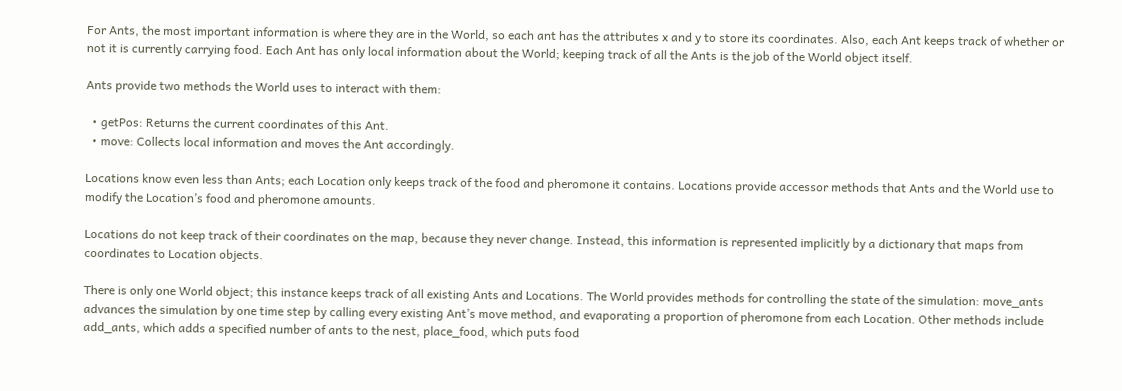For Ants, the most important information is where they are in the World, so each ant has the attributes x and y to store its coordinates. Also, each Ant keeps track of whether or not it is currently carrying food. Each Ant has only local information about the World; keeping track of all the Ants is the job of the World object itself.

Ants provide two methods the World uses to interact with them:

  • getPos: Returns the current coordinates of this Ant.
  • move: Collects local information and moves the Ant accordingly.

Locations know even less than Ants; each Location only keeps track of the food and pheromone it contains. Locations provide accessor methods that Ants and the World use to modify the Location’s food and pheromone amounts.

Locations do not keep track of their coordinates on the map, because they never change. Instead, this information is represented implicitly by a dictionary that maps from coordinates to Location objects.

There is only one World object; this instance keeps track of all existing Ants and Locations. The World provides methods for controlling the state of the simulation: move_ants advances the simulation by one time step by calling every existing Ant’s move method, and evaporating a proportion of pheromone from each Location. Other methods include add_ants, which adds a specified number of ants to the nest, place_food, which puts food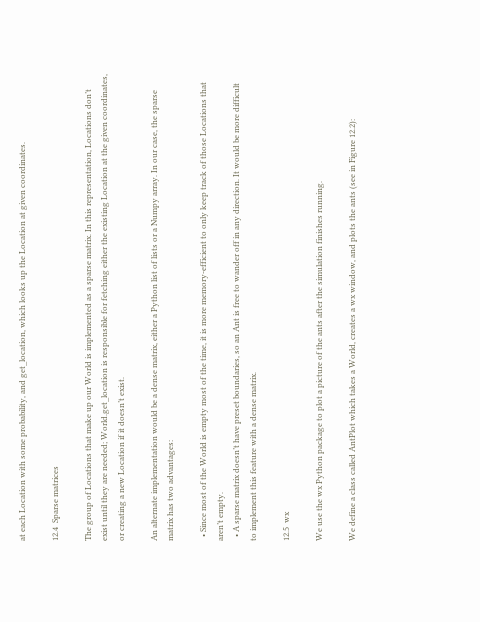at each Location with some probability, and get_location, which looks up the Location at given coordinates.

12.4  Sparse matrices

The group of Locations that make up our World is implemented as a sparse matrix. In this representation, Locations don’t exist until they are needed; World.get_location is responsible for fetching either the existing Location at the given coordinates, or creating a new Location if it doesn’t exist.

An alternate implementation would be a dense matrix, either a Python list of lists or a Numpy array. In our case, the sparse matrix has two advantages:

  • Since most of the World is empty most of the time, it is more memory-efficient to only keep track of those Locations that aren’t empty.
  • A sparse matrix doesn’t have preset boundaries, so an Ant is free to wander off in any direction. It would be more difficult to implement this feature with a dense matrix.

12.5  wx

We use the wx Python package to plot a picture of the ants after the simulation finishes running.

We define a class called AntPlot which takes a World, creates a wx window, and plots the ants (see in Figure 12.2):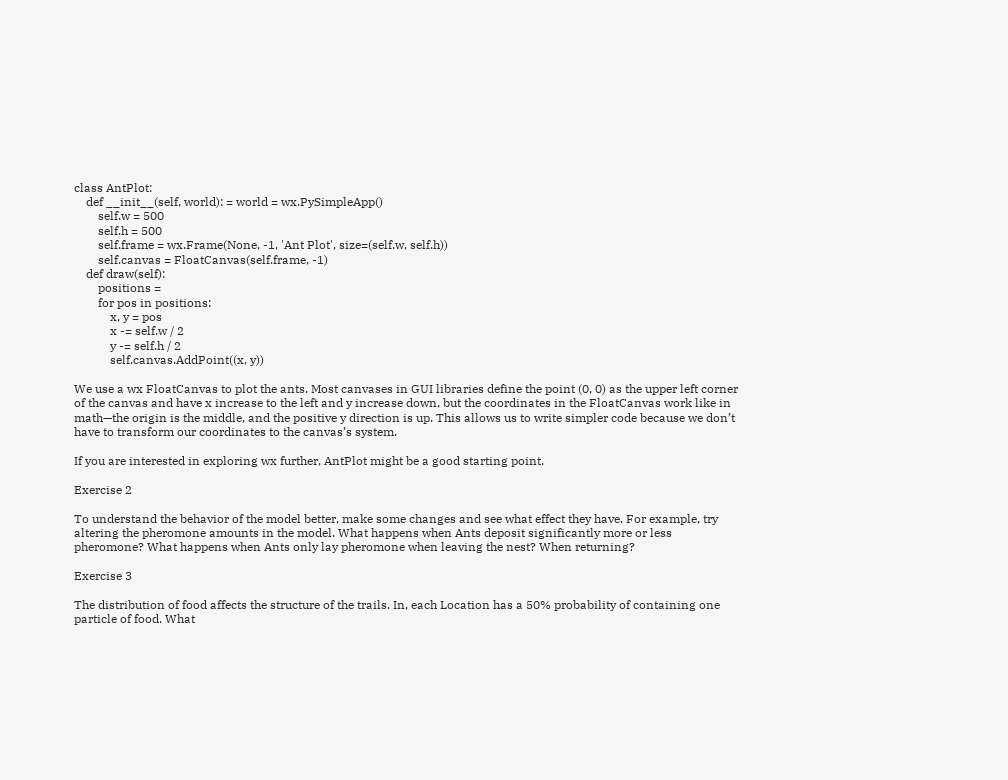class AntPlot:
    def __init__(self, world): = world = wx.PySimpleApp()
        self.w = 500
        self.h = 500
        self.frame = wx.Frame(None, -1, 'Ant Plot', size=(self.w, self.h))
        self.canvas = FloatCanvas(self.frame, -1)
    def draw(self):
        positions =
        for pos in positions:
            x, y = pos
            x -= self.w / 2
            y -= self.h / 2
            self.canvas.AddPoint((x, y))

We use a wx FloatCanvas to plot the ants. Most canvases in GUI libraries define the point (0, 0) as the upper left corner of the canvas and have x increase to the left and y increase down, but the coordinates in the FloatCanvas work like in math—the origin is the middle, and the positive y direction is up. This allows us to write simpler code because we don’t have to transform our coordinates to the canvas’s system.

If you are interested in exploring wx further, AntPlot might be a good starting point.

Exercise 2

To understand the behavior of the model better, make some changes and see what effect they have. For example, try altering the pheromone amounts in the model. What happens when Ants deposit significantly more or less pheromone? What happens when Ants only lay pheromone when leaving the nest? When returning?

Exercise 3

The distribution of food affects the structure of the trails. In, each Location has a 50% probability of containing one particle of food. What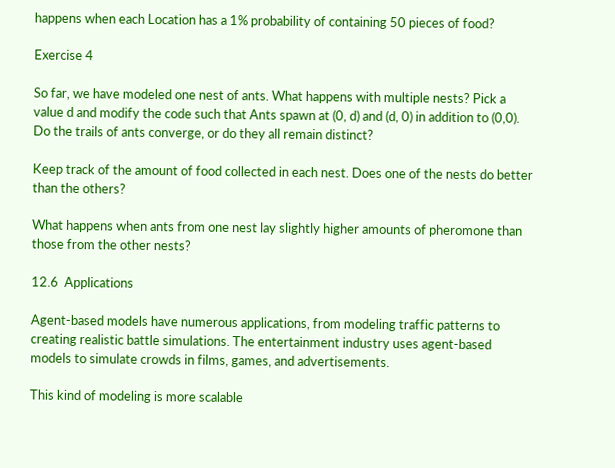happens when each Location has a 1% probability of containing 50 pieces of food?

Exercise 4

So far, we have modeled one nest of ants. What happens with multiple nests? Pick a value d and modify the code such that Ants spawn at (0, d) and (d, 0) in addition to (0,0). Do the trails of ants converge, or do they all remain distinct?

Keep track of the amount of food collected in each nest. Does one of the nests do better than the others?

What happens when ants from one nest lay slightly higher amounts of pheromone than those from the other nests?

12.6  Applications

Agent-based models have numerous applications, from modeling traffic patterns to creating realistic battle simulations. The entertainment industry uses agent-based models to simulate crowds in films, games, and advertisements.

This kind of modeling is more scalable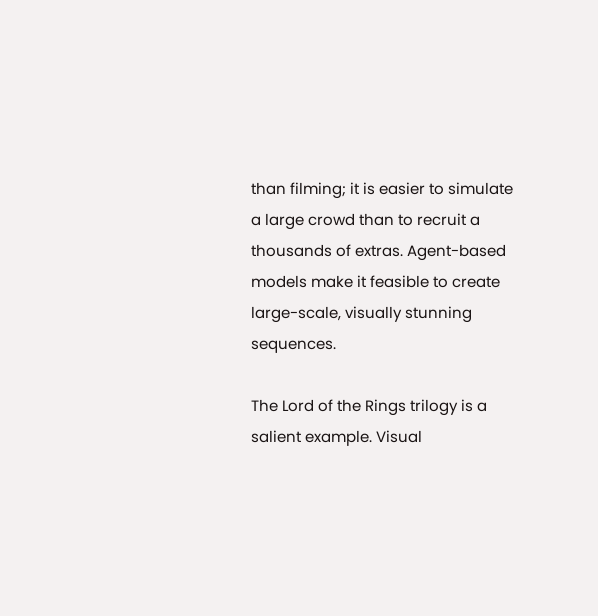than filming; it is easier to simulate a large crowd than to recruit a thousands of extras. Agent-based models make it feasible to create large-scale, visually stunning sequences.

The Lord of the Rings trilogy is a salient example. Visual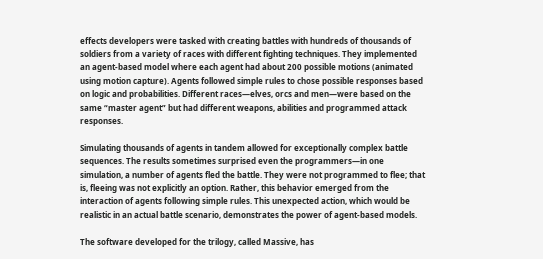effects developers were tasked with creating battles with hundreds of thousands of soldiers from a variety of races with different fighting techniques. They implemented an agent-based model where each agent had about 200 possible motions (animated using motion capture). Agents followed simple rules to chose possible responses based on logic and probabilities. Different races—elves, orcs and men—were based on the same “master agent” but had different weapons, abilities and programmed attack responses.

Simulating thousands of agents in tandem allowed for exceptionally complex battle sequences. The results sometimes surprised even the programmers—in one simulation, a number of agents fled the battle. They were not programmed to flee; that is, fleeing was not explicitly an option. Rather, this behavior emerged from the interaction of agents following simple rules. This unexpected action, which would be realistic in an actual battle scenario, demonstrates the power of agent-based models.

The software developed for the trilogy, called Massive, has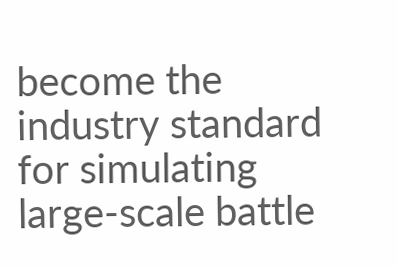become the industry standard for simulating large-scale battle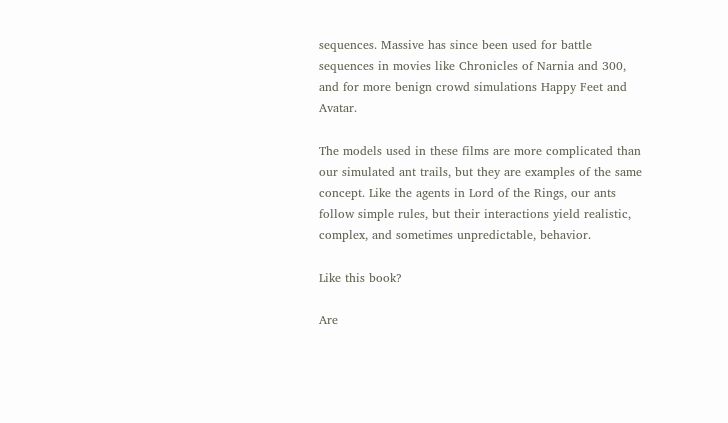sequences. Massive has since been used for battle sequences in movies like Chronicles of Narnia and 300, and for more benign crowd simulations Happy Feet and Avatar.

The models used in these films are more complicated than our simulated ant trails, but they are examples of the same concept. Like the agents in Lord of the Rings, our ants follow simple rules, but their interactions yield realistic, complex, and sometimes unpredictable, behavior.

Like this book?

Are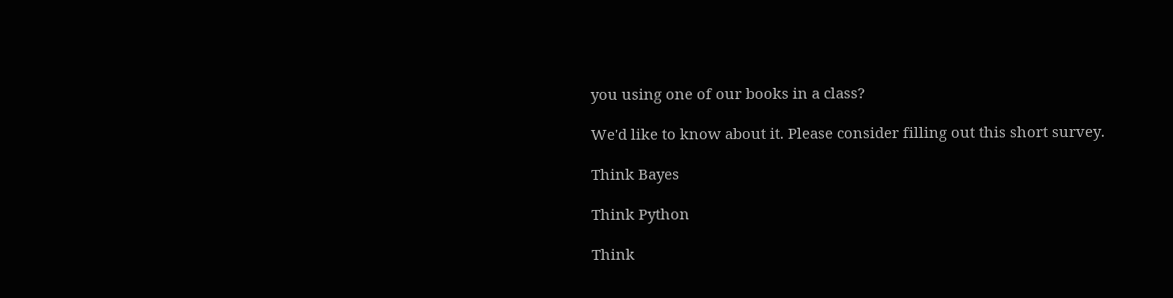you using one of our books in a class?

We'd like to know about it. Please consider filling out this short survey.

Think Bayes

Think Python

Think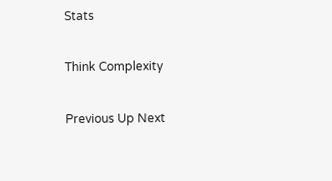Stats

Think Complexity

Previous Up Next